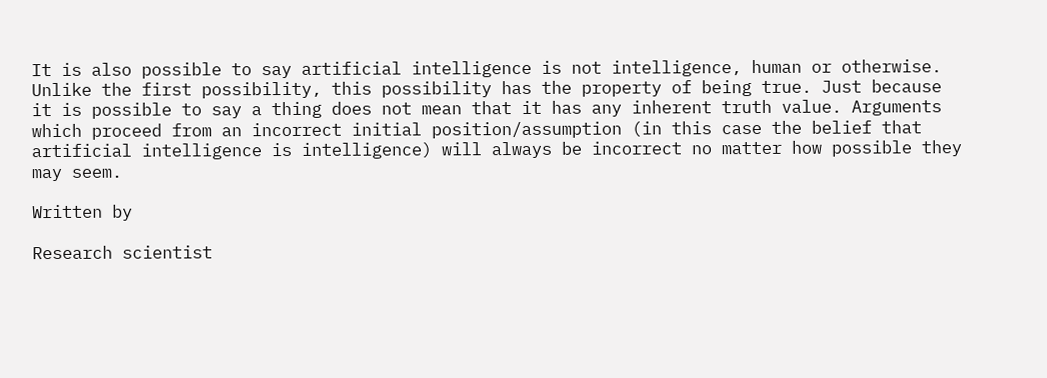It is also possible to say artificial intelligence is not intelligence, human or otherwise. Unlike the first possibility, this possibility has the property of being true. Just because it is possible to say a thing does not mean that it has any inherent truth value. Arguments which proceed from an incorrect initial position/assumption (in this case the belief that artificial intelligence is intelligence) will always be incorrect no matter how possible they may seem.

Written by

Research scientist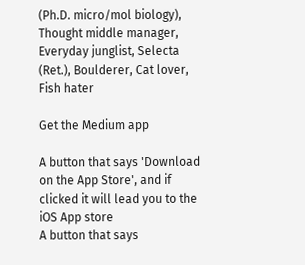(Ph.D. micro/mol biology), Thought middle manager, Everyday junglist, Selecta (Ret.), Boulderer, Cat lover, Fish hater

Get the Medium app

A button that says 'Download on the App Store', and if clicked it will lead you to the iOS App store
A button that says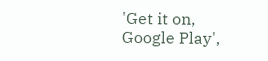'Get it on, Google Play',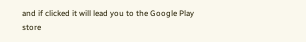and if clicked it will lead you to the Google Play store